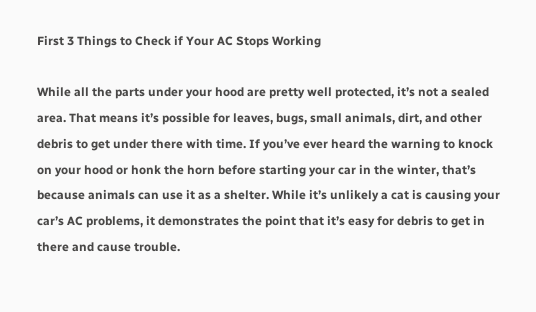First 3 Things to Check if Your AC Stops Working

While all the parts under your hood are pretty well protected, it’s not a sealed area. That means it’s possible for leaves, bugs, small animals, dirt, and other debris to get under there with time. If you’ve ever heard the warning to knock on your hood or honk the horn before starting your car in the winter, that’s because animals can use it as a shelter. While it’s unlikely a cat is causing your car’s AC problems, it demonstrates the point that it’s easy for debris to get in there and cause trouble.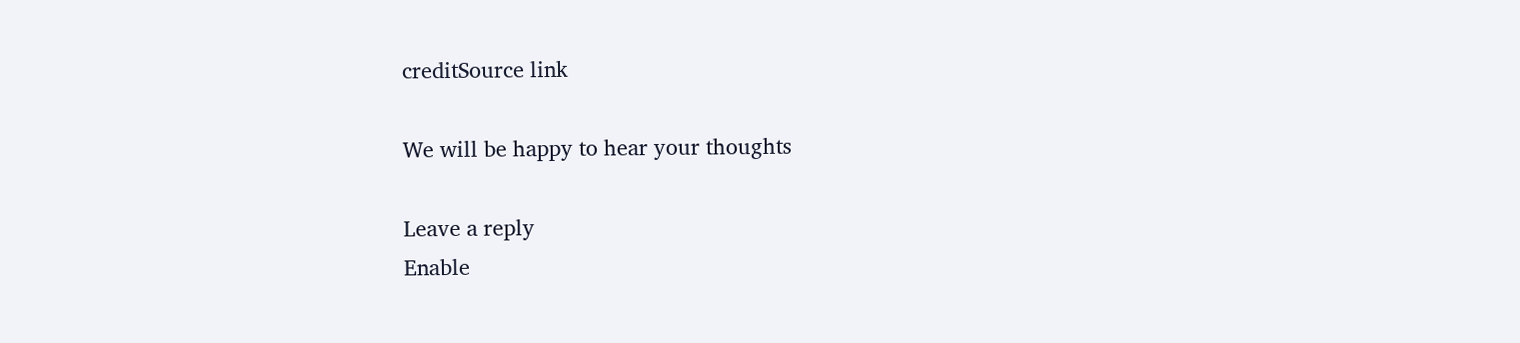creditSource link

We will be happy to hear your thoughts

Leave a reply
Enable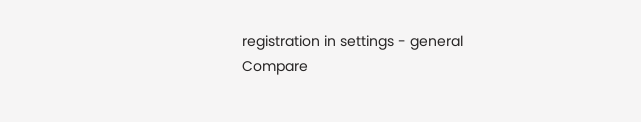registration in settings - general
Compare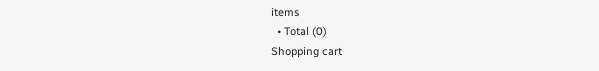items
  • Total (0)
Shopping cart